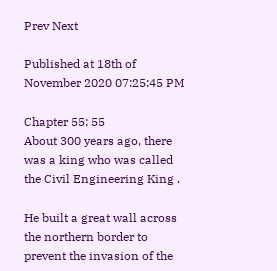Prev Next

Published at 18th of November 2020 07:25:45 PM

Chapter 55: 55
About 300 years ago, there was a king who was called the Civil Engineering King .

He built a great wall across the northern border to prevent the invasion of the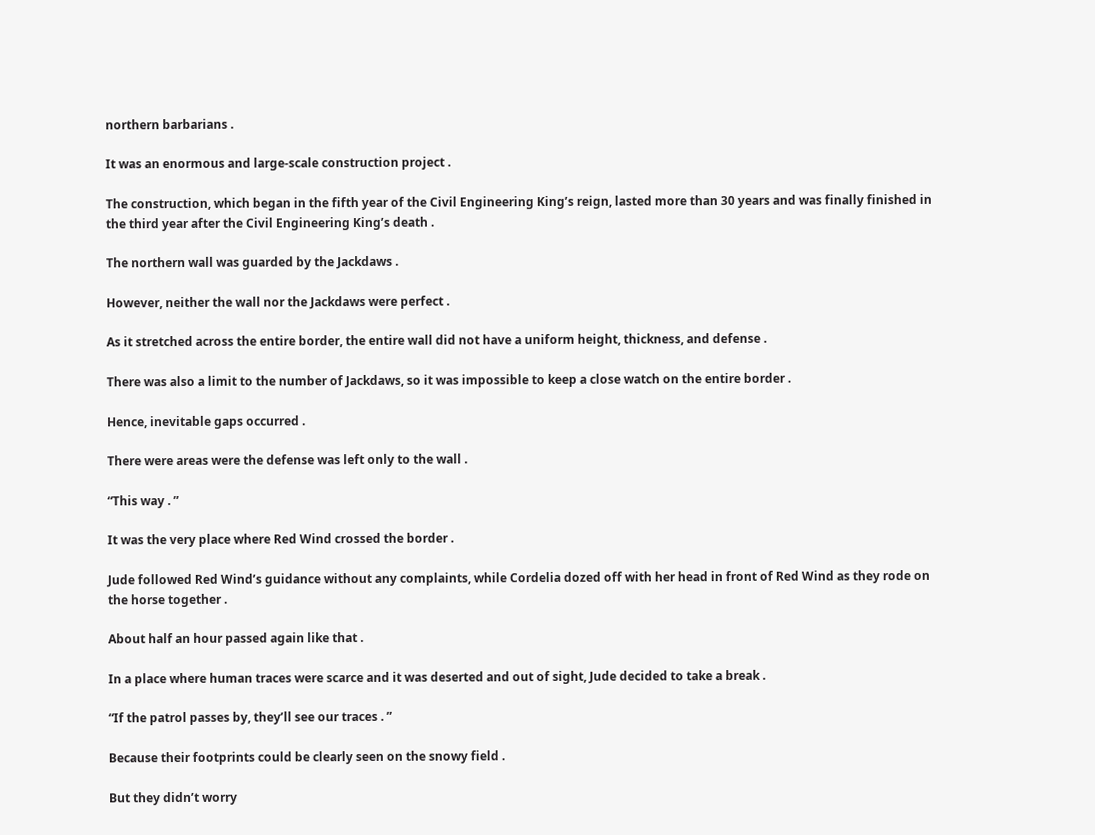northern barbarians .

It was an enormous and large-scale construction project .

The construction, which began in the fifth year of the Civil Engineering King’s reign, lasted more than 30 years and was finally finished in the third year after the Civil Engineering King’s death .

The northern wall was guarded by the Jackdaws .

However, neither the wall nor the Jackdaws were perfect .

As it stretched across the entire border, the entire wall did not have a uniform height, thickness, and defense .

There was also a limit to the number of Jackdaws, so it was impossible to keep a close watch on the entire border .

Hence, inevitable gaps occurred .

There were areas were the defense was left only to the wall .

“This way . ”

It was the very place where Red Wind crossed the border .

Jude followed Red Wind’s guidance without any complaints, while Cordelia dozed off with her head in front of Red Wind as they rode on the horse together .

About half an hour passed again like that .

In a place where human traces were scarce and it was deserted and out of sight, Jude decided to take a break .

“If the patrol passes by, they’ll see our traces . ”

Because their footprints could be clearly seen on the snowy field .

But they didn’t worry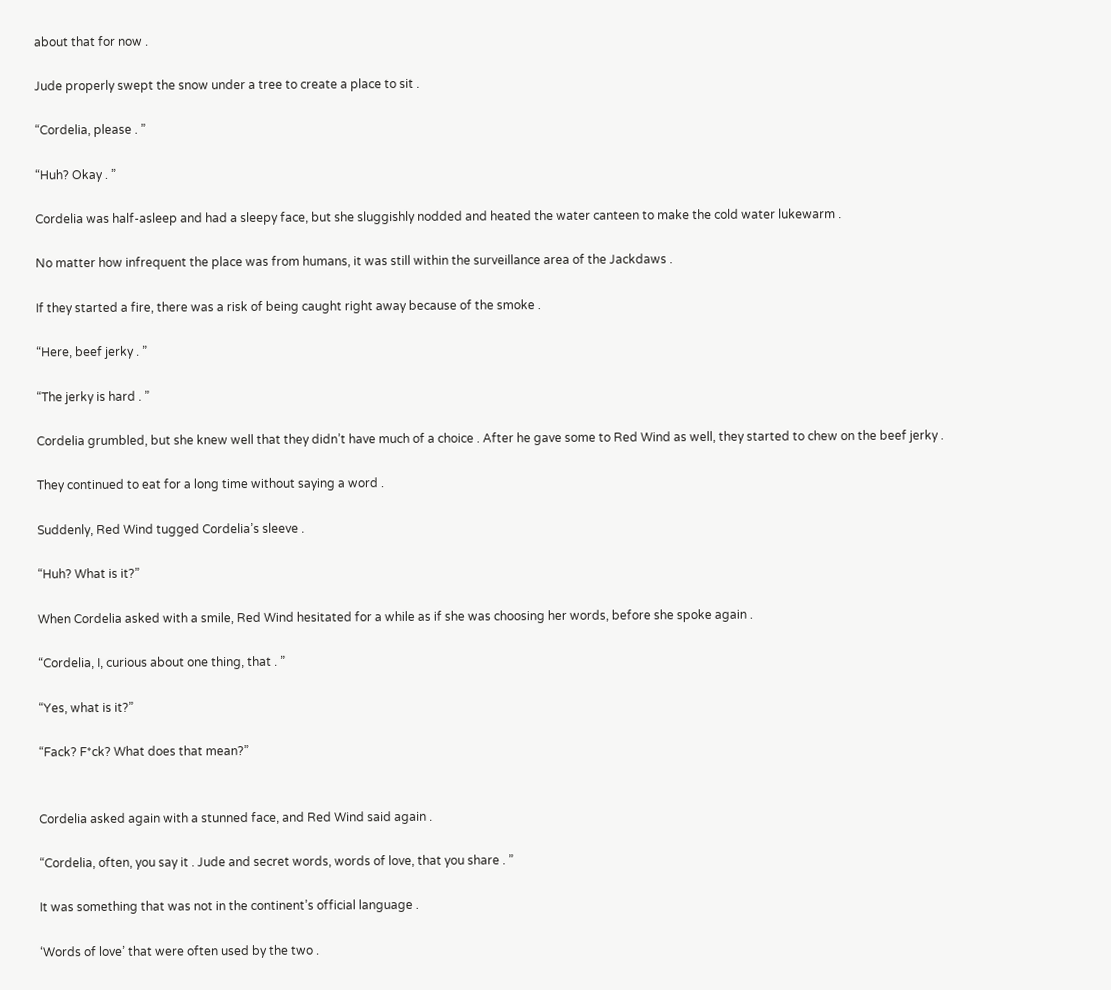about that for now .

Jude properly swept the snow under a tree to create a place to sit .

“Cordelia, please . ”

“Huh? Okay . ”

Cordelia was half-asleep and had a sleepy face, but she sluggishly nodded and heated the water canteen to make the cold water lukewarm .

No matter how infrequent the place was from humans, it was still within the surveillance area of the Jackdaws .

If they started a fire, there was a risk of being caught right away because of the smoke .

“Here, beef jerky . ”

“The jerky is hard . ”

Cordelia grumbled, but she knew well that they didn’t have much of a choice . After he gave some to Red Wind as well, they started to chew on the beef jerky .

They continued to eat for a long time without saying a word .

Suddenly, Red Wind tugged Cordelia’s sleeve .

“Huh? What is it?”

When Cordelia asked with a smile, Red Wind hesitated for a while as if she was choosing her words, before she spoke again .

“Cordelia, I, curious about one thing, that . ”

“Yes, what is it?”

“Fack? F*ck? What does that mean?”


Cordelia asked again with a stunned face, and Red Wind said again .

“Cordelia, often, you say it . Jude and secret words, words of love, that you share . ”

It was something that was not in the continent’s official language .

‘Words of love’ that were often used by the two .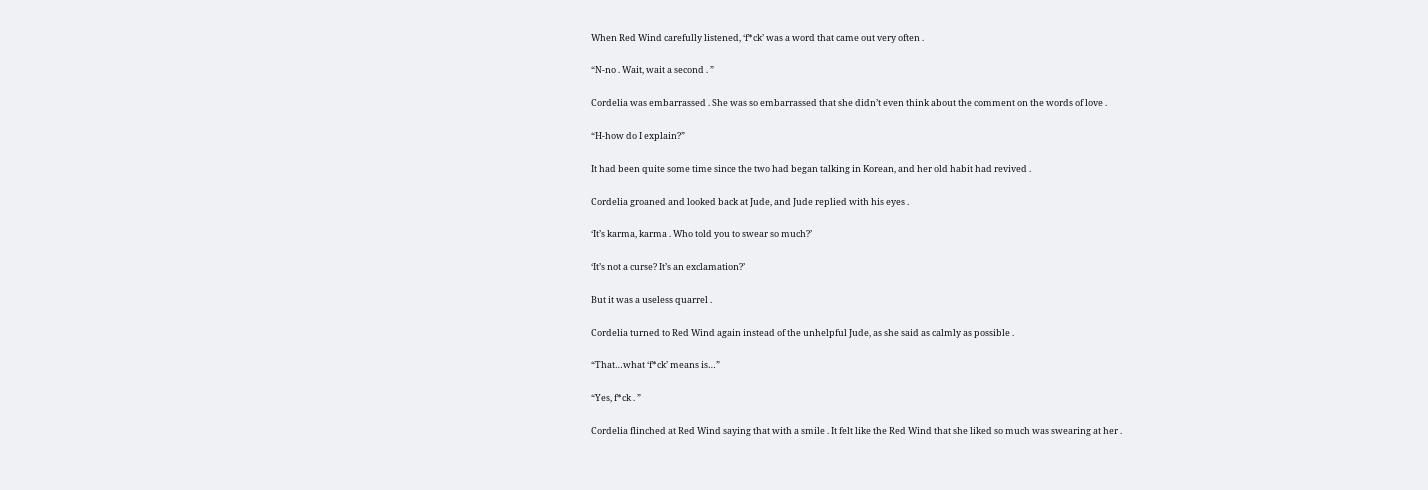When Red Wind carefully listened, ‘f*ck’ was a word that came out very often .

“N-no . Wait, wait a second . ”

Cordelia was embarrassed . She was so embarrassed that she didn’t even think about the comment on the words of love .

“H-how do I explain?”

It had been quite some time since the two had began talking in Korean, and her old habit had revived .

Cordelia groaned and looked back at Jude, and Jude replied with his eyes .

‘It’s karma, karma . Who told you to swear so much?’

‘It’s not a curse? It’s an exclamation?’

But it was a useless quarrel .

Cordelia turned to Red Wind again instead of the unhelpful Jude, as she said as calmly as possible .

“That…what ‘f*ck’ means is…”

“Yes, f*ck . ”

Cordelia flinched at Red Wind saying that with a smile . It felt like the Red Wind that she liked so much was swearing at her .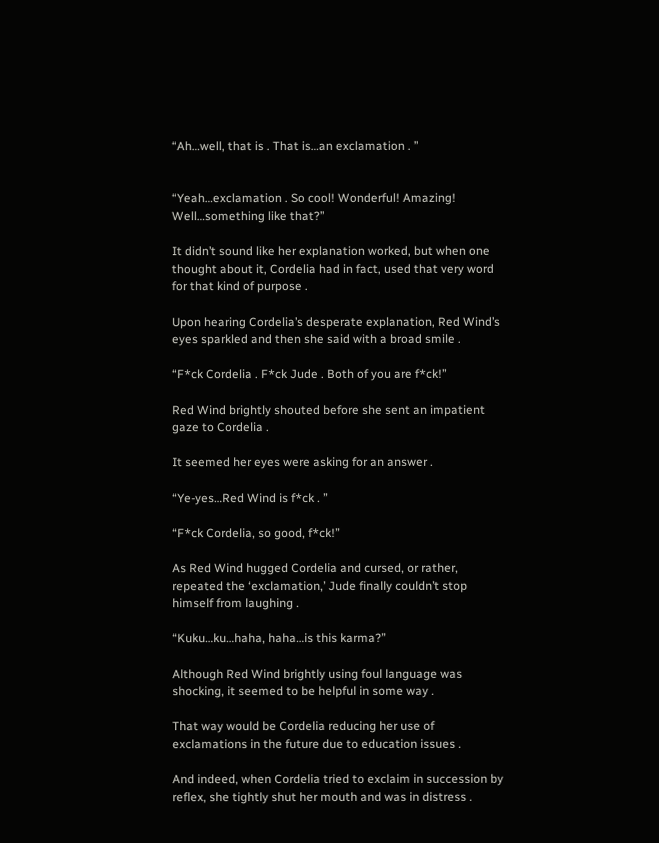“Ah…well, that is . That is…an exclamation . ”


“Yeah…exclamation . So cool! Wonderful! Amazing! Well…something like that?”

It didn’t sound like her explanation worked, but when one thought about it, Cordelia had in fact, used that very word for that kind of purpose .

Upon hearing Cordelia’s desperate explanation, Red Wind’s eyes sparkled and then she said with a broad smile .

“F*ck Cordelia . F*ck Jude . Both of you are f*ck!”

Red Wind brightly shouted before she sent an impatient gaze to Cordelia .

It seemed her eyes were asking for an answer .

“Ye-yes…Red Wind is f*ck . ”

“F*ck Cordelia, so good, f*ck!”

As Red Wind hugged Cordelia and cursed, or rather, repeated the ‘exclamation,’ Jude finally couldn’t stop himself from laughing .

“Kuku…ku…haha, haha…is this karma?”

Although Red Wind brightly using foul language was shocking, it seemed to be helpful in some way .

That way would be Cordelia reducing her use of exclamations in the future due to education issues .

And indeed, when Cordelia tried to exclaim in succession by reflex, she tightly shut her mouth and was in distress .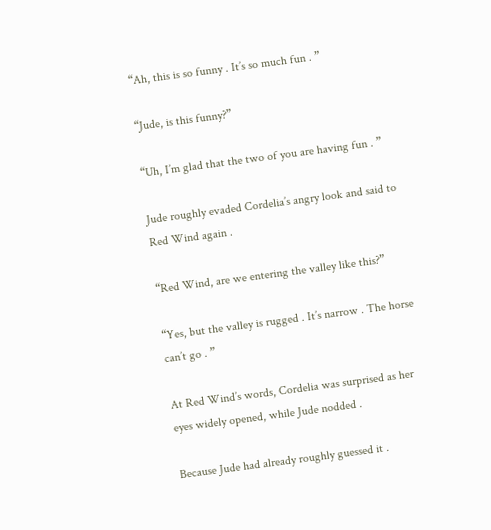“Ah, this is so funny . It’s so much fun . ”

“Jude, is this funny?”

“Uh, I’m glad that the two of you are having fun . ”

Jude roughly evaded Cordelia’s angry look and said to Red Wind again .

“Red Wind, are we entering the valley like this?”

“Yes, but the valley is rugged . It’s narrow . The horse can’t go . ”

At Red Wind’s words, Cordelia was surprised as her eyes widely opened, while Jude nodded .

Because Jude had already roughly guessed it .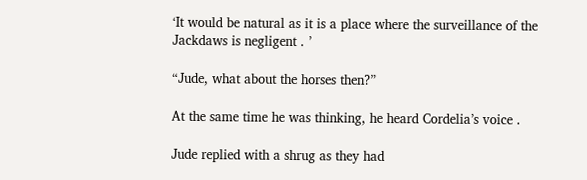‘It would be natural as it is a place where the surveillance of the Jackdaws is negligent . ’

“Jude, what about the horses then?”

At the same time he was thinking, he heard Cordelia’s voice .

Jude replied with a shrug as they had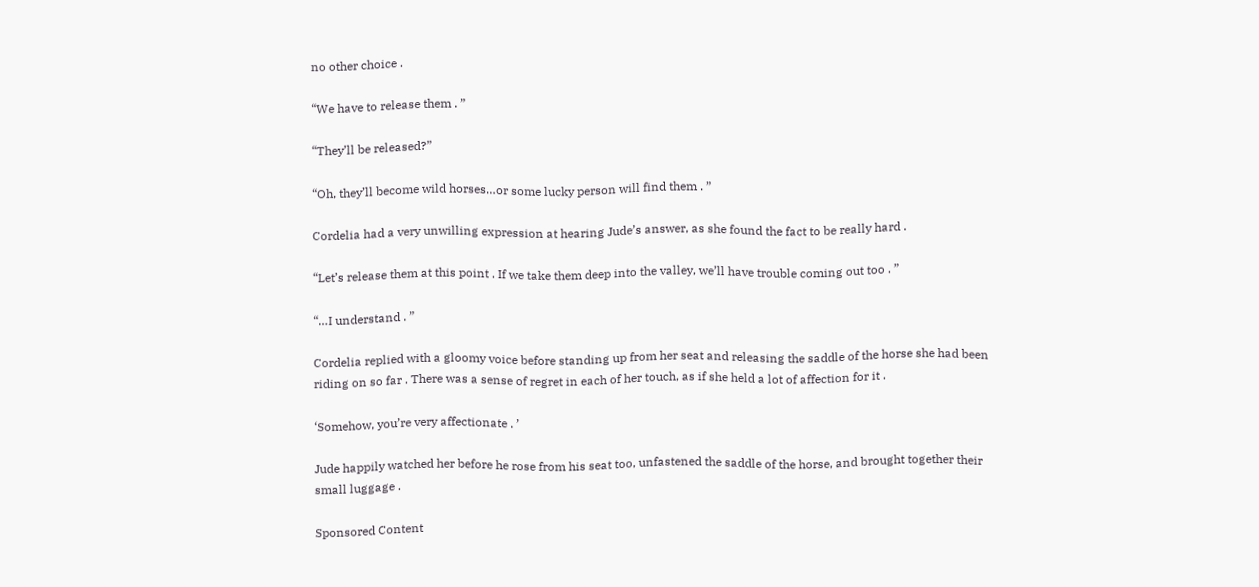no other choice .

“We have to release them . ”

“They’ll be released?”

“Oh, they’ll become wild horses…or some lucky person will find them . ”

Cordelia had a very unwilling expression at hearing Jude’s answer, as she found the fact to be really hard .

“Let’s release them at this point . If we take them deep into the valley, we’ll have trouble coming out too . ”

“…I understand . ”

Cordelia replied with a gloomy voice before standing up from her seat and releasing the saddle of the horse she had been riding on so far . There was a sense of regret in each of her touch, as if she held a lot of affection for it .

‘Somehow, you’re very affectionate . ’

Jude happily watched her before he rose from his seat too, unfastened the saddle of the horse, and brought together their small luggage .

Sponsored Content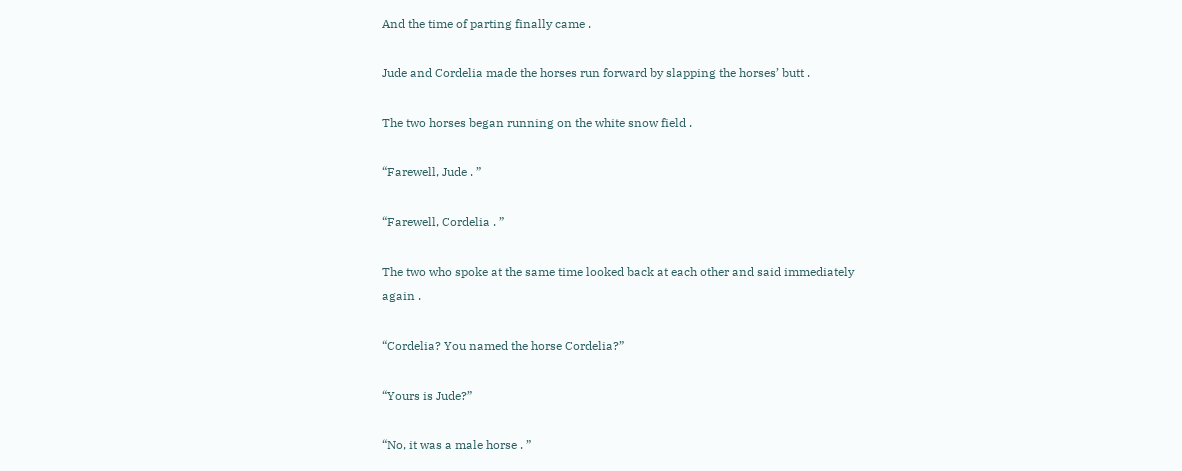And the time of parting finally came .

Jude and Cordelia made the horses run forward by slapping the horses’ butt .

The two horses began running on the white snow field .

“Farewell, Jude . ”

“Farewell, Cordelia . ”

The two who spoke at the same time looked back at each other and said immediately again .

“Cordelia? You named the horse Cordelia?”

“Yours is Jude?”

“No, it was a male horse . ”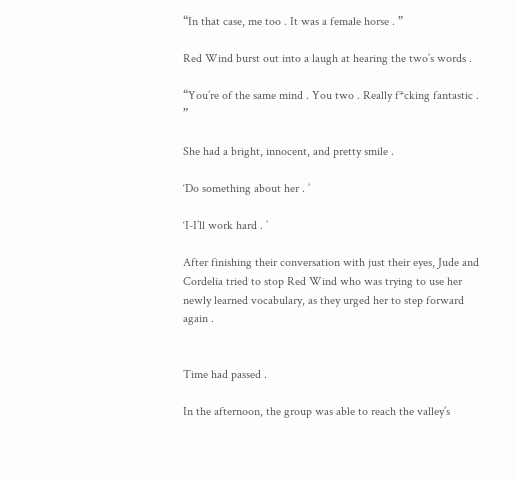“In that case, me too . It was a female horse . ”

Red Wind burst out into a laugh at hearing the two’s words .

“You’re of the same mind . You two . Really f*cking fantastic . ”

She had a bright, innocent, and pretty smile .

‘Do something about her . ’

‘I-I’ll work hard . ’

After finishing their conversation with just their eyes, Jude and Cordelia tried to stop Red Wind who was trying to use her newly learned vocabulary, as they urged her to step forward again .


Time had passed .

In the afternoon, the group was able to reach the valley’s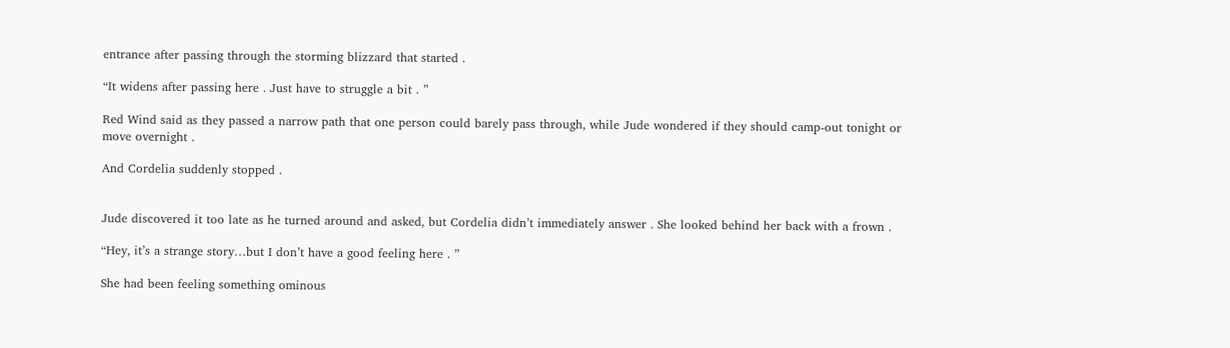entrance after passing through the storming blizzard that started .

“It widens after passing here . Just have to struggle a bit . ”

Red Wind said as they passed a narrow path that one person could barely pass through, while Jude wondered if they should camp-out tonight or move overnight .

And Cordelia suddenly stopped .


Jude discovered it too late as he turned around and asked, but Cordelia didn’t immediately answer . She looked behind her back with a frown .

“Hey, it’s a strange story…but I don’t have a good feeling here . ”

She had been feeling something ominous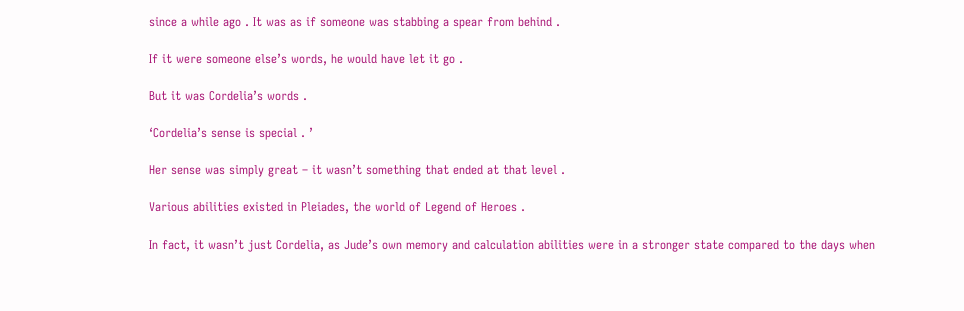since a while ago . It was as if someone was stabbing a spear from behind .

If it were someone else’s words, he would have let it go .

But it was Cordelia’s words .

‘Cordelia’s sense is special . ’

Her sense was simply great – it wasn’t something that ended at that level .

Various abilities existed in Pleiades, the world of Legend of Heroes .

In fact, it wasn’t just Cordelia, as Jude’s own memory and calculation abilities were in a stronger state compared to the days when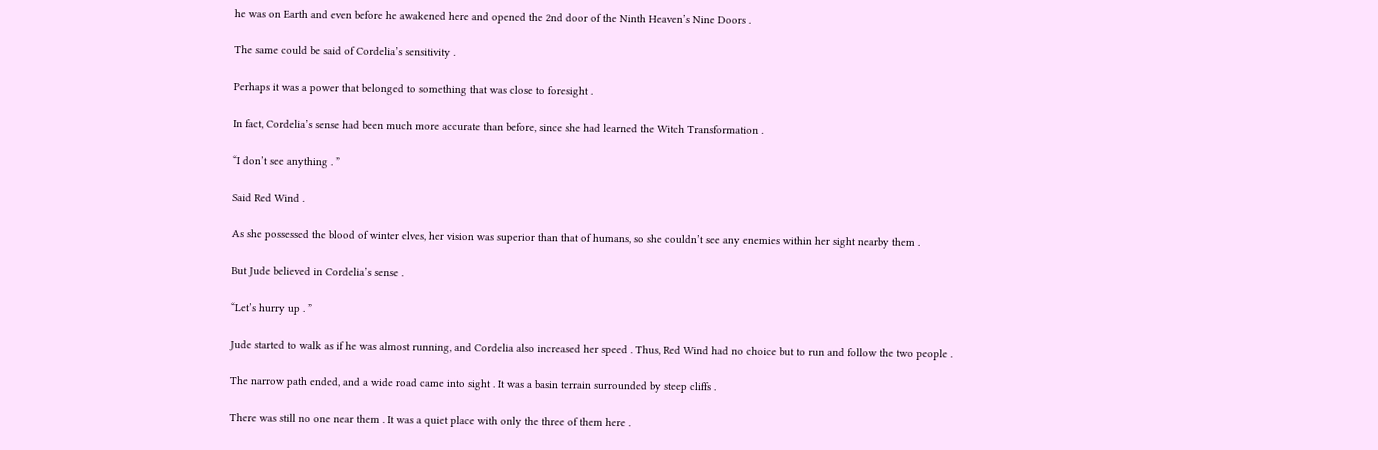he was on Earth and even before he awakened here and opened the 2nd door of the Ninth Heaven’s Nine Doors .

The same could be said of Cordelia’s sensitivity .

Perhaps it was a power that belonged to something that was close to foresight .

In fact, Cordelia’s sense had been much more accurate than before, since she had learned the Witch Transformation .

“I don’t see anything . ”

Said Red Wind .

As she possessed the blood of winter elves, her vision was superior than that of humans, so she couldn’t see any enemies within her sight nearby them .

But Jude believed in Cordelia’s sense .

“Let’s hurry up . ”

Jude started to walk as if he was almost running, and Cordelia also increased her speed . Thus, Red Wind had no choice but to run and follow the two people .

The narrow path ended, and a wide road came into sight . It was a basin terrain surrounded by steep cliffs .

There was still no one near them . It was a quiet place with only the three of them here .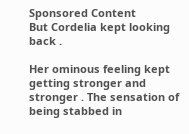Sponsored Content
But Cordelia kept looking back .

Her ominous feeling kept getting stronger and stronger . The sensation of being stabbed in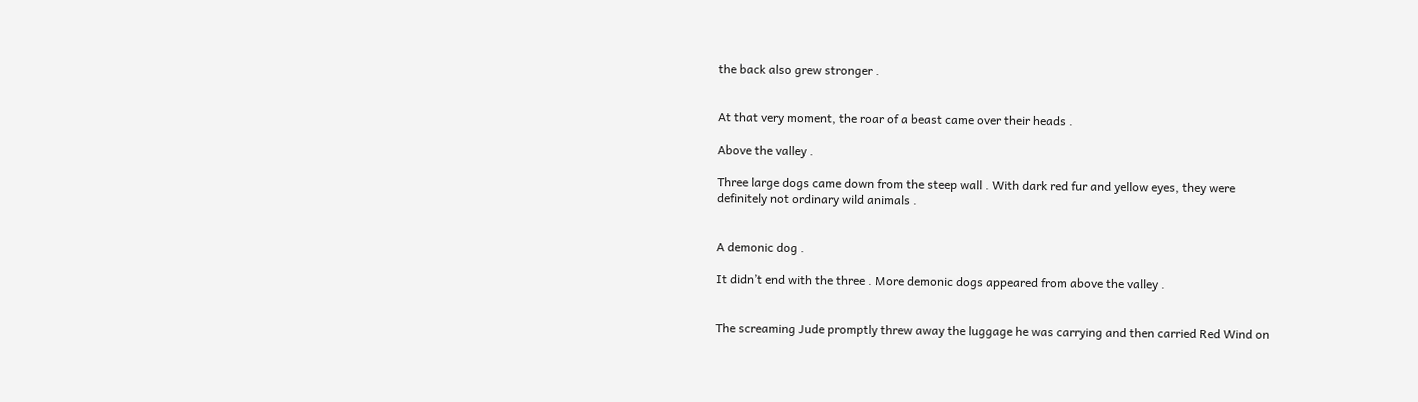the back also grew stronger .


At that very moment, the roar of a beast came over their heads .

Above the valley .

Three large dogs came down from the steep wall . With dark red fur and yellow eyes, they were definitely not ordinary wild animals .


A demonic dog .

It didn’t end with the three . More demonic dogs appeared from above the valley .


The screaming Jude promptly threw away the luggage he was carrying and then carried Red Wind on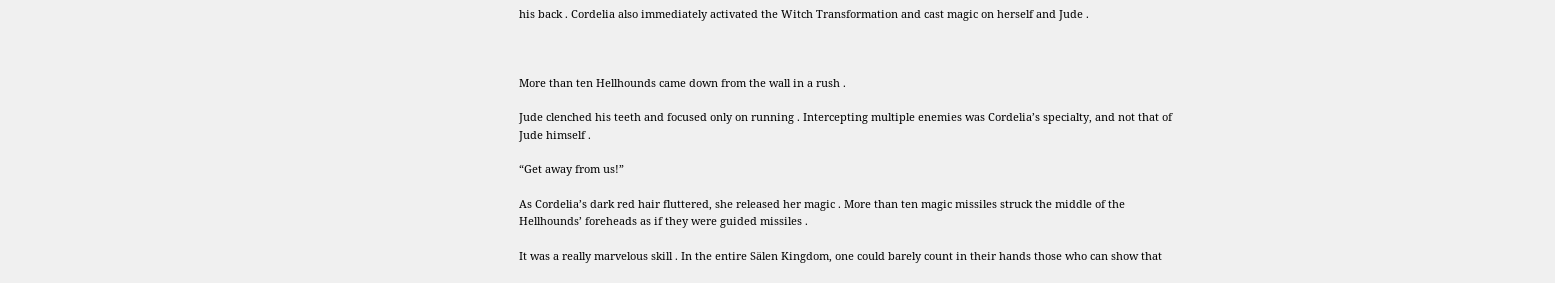his back . Cordelia also immediately activated the Witch Transformation and cast magic on herself and Jude .



More than ten Hellhounds came down from the wall in a rush .

Jude clenched his teeth and focused only on running . Intercepting multiple enemies was Cordelia’s specialty, and not that of Jude himself .

“Get away from us!”

As Cordelia’s dark red hair fluttered, she released her magic . More than ten magic missiles struck the middle of the Hellhounds’ foreheads as if they were guided missiles .

It was a really marvelous skill . In the entire Sälen Kingdom, one could barely count in their hands those who can show that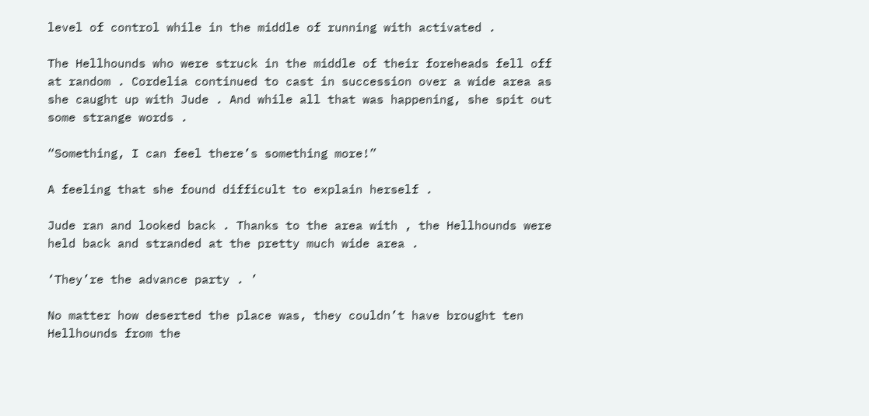level of control while in the middle of running with activated .

The Hellhounds who were struck in the middle of their foreheads fell off at random . Cordelia continued to cast in succession over a wide area as she caught up with Jude . And while all that was happening, she spit out some strange words .

“Something, I can feel there’s something more!”

A feeling that she found difficult to explain herself .

Jude ran and looked back . Thanks to the area with , the Hellhounds were held back and stranded at the pretty much wide area .

‘They’re the advance party . ’

No matter how deserted the place was, they couldn’t have brought ten Hellhounds from the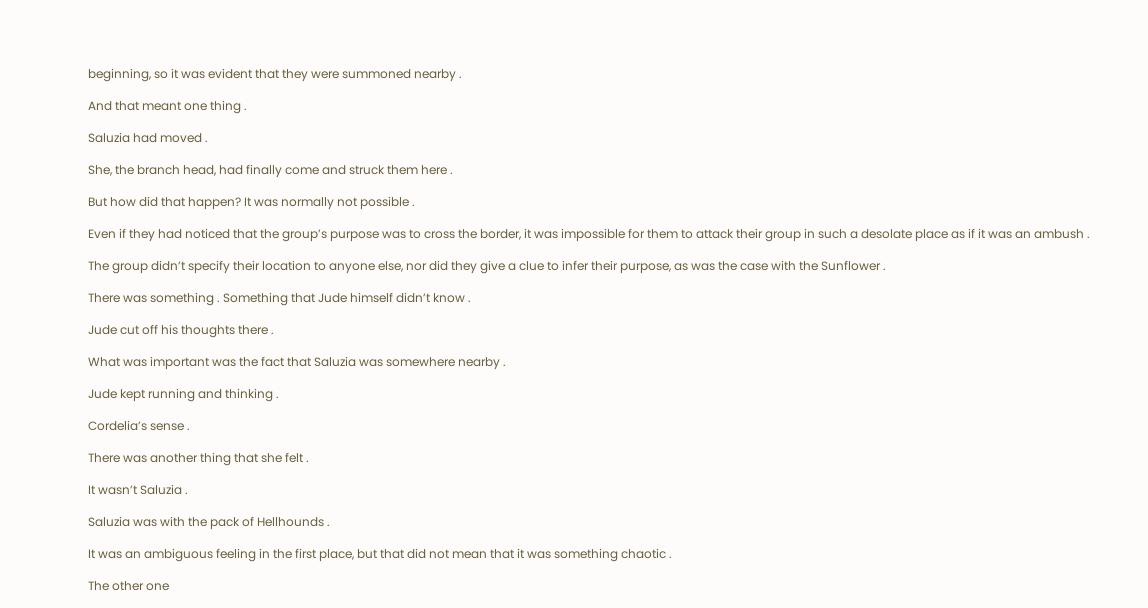beginning, so it was evident that they were summoned nearby .

And that meant one thing .

Saluzia had moved .

She, the branch head, had finally come and struck them here .

But how did that happen? It was normally not possible .

Even if they had noticed that the group’s purpose was to cross the border, it was impossible for them to attack their group in such a desolate place as if it was an ambush .

The group didn’t specify their location to anyone else, nor did they give a clue to infer their purpose, as was the case with the Sunflower .

There was something . Something that Jude himself didn’t know .

Jude cut off his thoughts there .

What was important was the fact that Saluzia was somewhere nearby .

Jude kept running and thinking .

Cordelia’s sense .

There was another thing that she felt .

It wasn’t Saluzia .

Saluzia was with the pack of Hellhounds .

It was an ambiguous feeling in the first place, but that did not mean that it was something chaotic .

The other one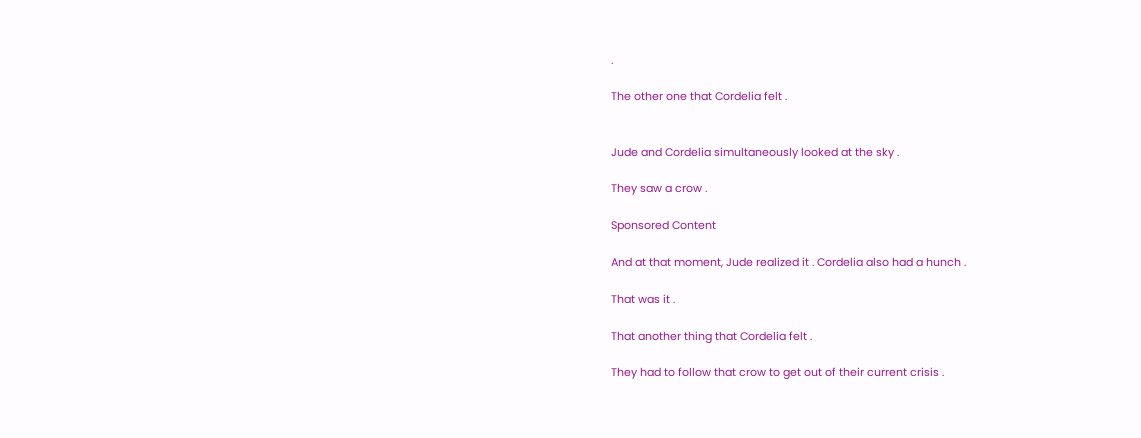.

The other one that Cordelia felt .


Jude and Cordelia simultaneously looked at the sky .

They saw a crow .

Sponsored Content

And at that moment, Jude realized it . Cordelia also had a hunch .

That was it .

That another thing that Cordelia felt .

They had to follow that crow to get out of their current crisis .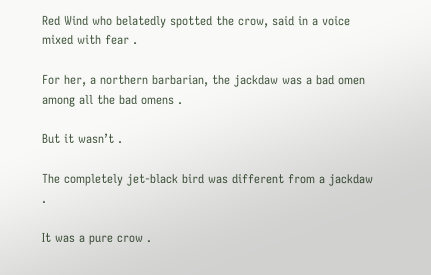Red Wind who belatedly spotted the crow, said in a voice mixed with fear .

For her, a northern barbarian, the jackdaw was a bad omen among all the bad omens .

But it wasn’t .

The completely jet-black bird was different from a jackdaw .

It was a pure crow .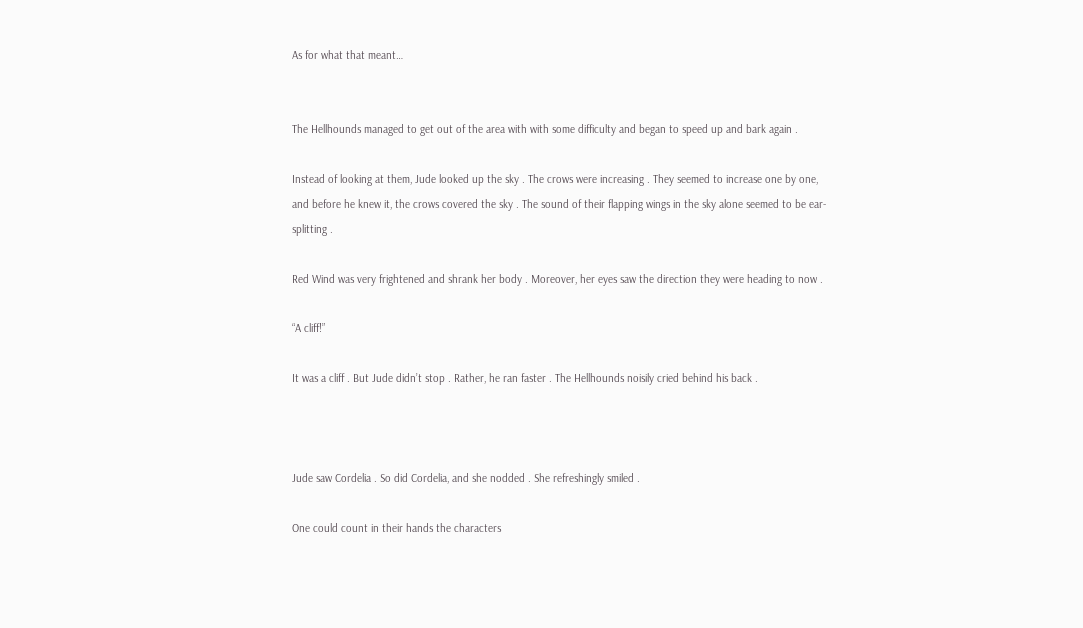As for what that meant…


The Hellhounds managed to get out of the area with with some difficulty and began to speed up and bark again .

Instead of looking at them, Jude looked up the sky . The crows were increasing . They seemed to increase one by one, and before he knew it, the crows covered the sky . The sound of their flapping wings in the sky alone seemed to be ear-splitting .

Red Wind was very frightened and shrank her body . Moreover, her eyes saw the direction they were heading to now .

“A cliff!”

It was a cliff . But Jude didn’t stop . Rather, he ran faster . The Hellhounds noisily cried behind his back .



Jude saw Cordelia . So did Cordelia, and she nodded . She refreshingly smiled .

One could count in their hands the characters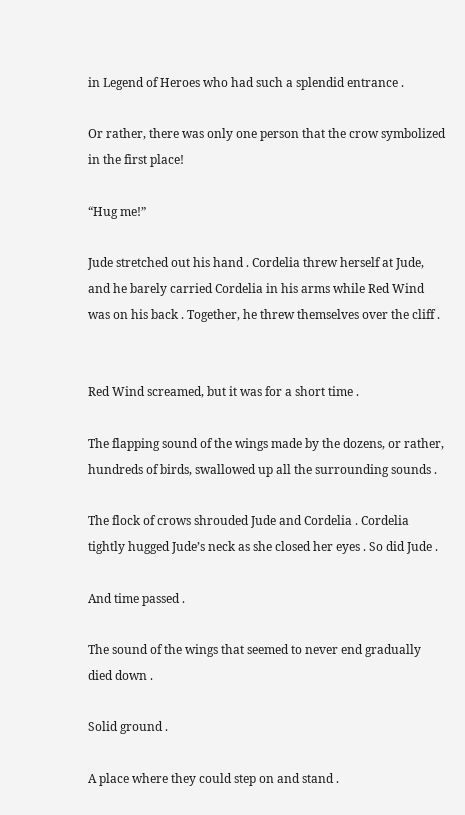in Legend of Heroes who had such a splendid entrance .

Or rather, there was only one person that the crow symbolized in the first place!

“Hug me!”

Jude stretched out his hand . Cordelia threw herself at Jude, and he barely carried Cordelia in his arms while Red Wind was on his back . Together, he threw themselves over the cliff .


Red Wind screamed, but it was for a short time .

The flapping sound of the wings made by the dozens, or rather, hundreds of birds, swallowed up all the surrounding sounds .

The flock of crows shrouded Jude and Cordelia . Cordelia tightly hugged Jude’s neck as she closed her eyes . So did Jude .

And time passed .

The sound of the wings that seemed to never end gradually died down .

Solid ground .

A place where they could step on and stand .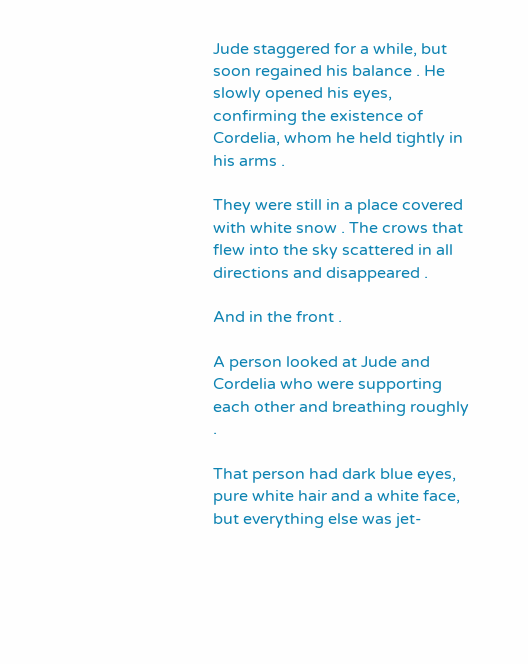Jude staggered for a while, but soon regained his balance . He slowly opened his eyes, confirming the existence of Cordelia, whom he held tightly in his arms .

They were still in a place covered with white snow . The crows that flew into the sky scattered in all directions and disappeared .

And in the front .

A person looked at Jude and Cordelia who were supporting each other and breathing roughly .

That person had dark blue eyes, pure white hair and a white face, but everything else was jet-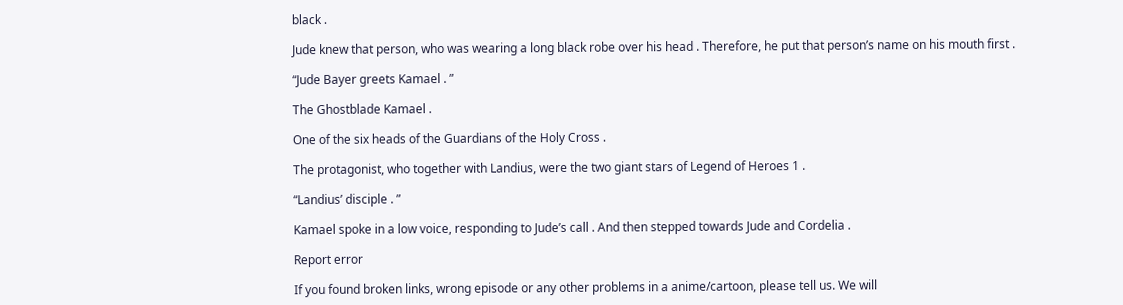black .

Jude knew that person, who was wearing a long black robe over his head . Therefore, he put that person’s name on his mouth first .

“Jude Bayer greets Kamael . ”

The Ghostblade Kamael .

One of the six heads of the Guardians of the Holy Cross .

The protagonist, who together with Landius, were the two giant stars of Legend of Heroes 1 .

“Landius’ disciple . ”

Kamael spoke in a low voice, responding to Jude’s call . And then stepped towards Jude and Cordelia .

Report error

If you found broken links, wrong episode or any other problems in a anime/cartoon, please tell us. We will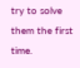try to solve them the first time.